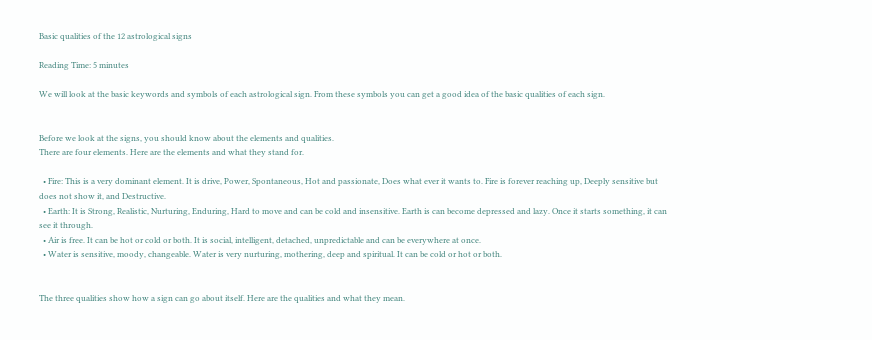Basic qualities of the 12 astrological signs

Reading Time: 5 minutes

We will look at the basic keywords and symbols of each astrological sign. From these symbols you can get a good idea of the basic qualities of each sign.


Before we look at the signs, you should know about the elements and qualities.
There are four elements. Here are the elements and what they stand for.

  • Fire: This is a very dominant element. It is drive, Power, Spontaneous, Hot and passionate, Does what ever it wants to. Fire is forever reaching up, Deeply sensitive but does not show it, and Destructive.
  • Earth: It is Strong, Realistic, Nurturing, Enduring, Hard to move and can be cold and insensitive. Earth is can become depressed and lazy. Once it starts something, it can see it through.
  • Air is free. It can be hot or cold or both. It is social, intelligent, detached, unpredictable and can be everywhere at once.
  • Water is sensitive, moody, changeable. Water is very nurturing, mothering, deep and spiritual. It can be cold or hot or both.


The three qualities show how a sign can go about itself. Here are the qualities and what they mean.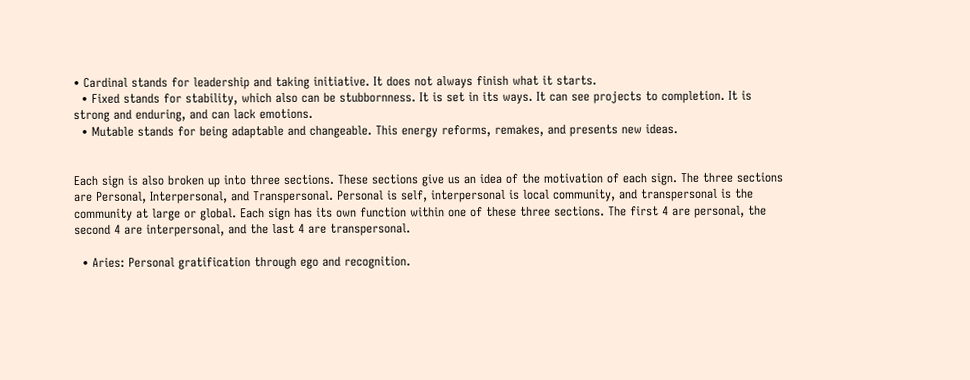• Cardinal stands for leadership and taking initiative. It does not always finish what it starts.
  • Fixed stands for stability, which also can be stubbornness. It is set in its ways. It can see projects to completion. It is strong and enduring, and can lack emotions.
  • Mutable stands for being adaptable and changeable. This energy reforms, remakes, and presents new ideas.


Each sign is also broken up into three sections. These sections give us an idea of the motivation of each sign. The three sections are Personal, Interpersonal, and Transpersonal. Personal is self, interpersonal is local community, and transpersonal is the community at large or global. Each sign has its own function within one of these three sections. The first 4 are personal, the second 4 are interpersonal, and the last 4 are transpersonal.

  • Aries: Personal gratification through ego and recognition.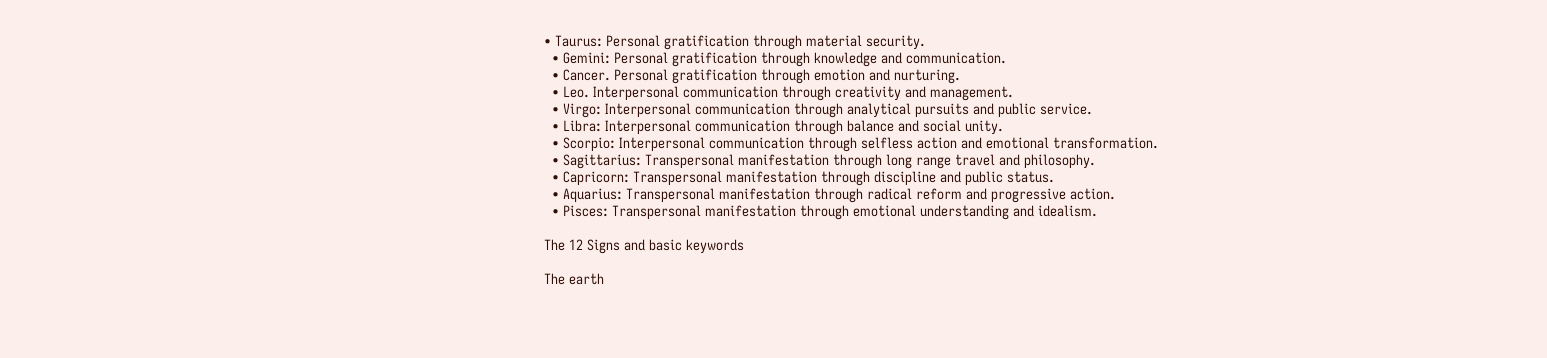• Taurus: Personal gratification through material security.
  • Gemini: Personal gratification through knowledge and communication.
  • Cancer. Personal gratification through emotion and nurturing.
  • Leo. Interpersonal communication through creativity and management.
  • Virgo: Interpersonal communication through analytical pursuits and public service.
  • Libra: Interpersonal communication through balance and social unity.
  • Scorpio: Interpersonal communication through selfless action and emotional transformation.
  • Sagittarius: Transpersonal manifestation through long range travel and philosophy.
  • Capricorn: Transpersonal manifestation through discipline and public status.
  • Aquarius: Transpersonal manifestation through radical reform and progressive action.
  • Pisces: Transpersonal manifestation through emotional understanding and idealism.

The 12 Signs and basic keywords

The earth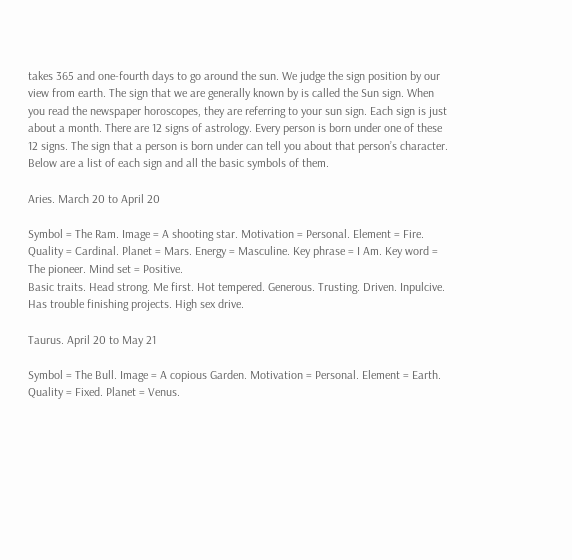takes 365 and one-fourth days to go around the sun. We judge the sign position by our view from earth. The sign that we are generally known by is called the Sun sign. When you read the newspaper horoscopes, they are referring to your sun sign. Each sign is just about a month. There are 12 signs of astrology. Every person is born under one of these 12 signs. The sign that a person is born under can tell you about that person’s character. Below are a list of each sign and all the basic symbols of them.

Aries. March 20 to April 20

Symbol = The Ram. Image = A shooting star. Motivation = Personal. Element = Fire. Quality = Cardinal. Planet = Mars. Energy = Masculine. Key phrase = I Am. Key word = The pioneer. Mind set = Positive.
Basic traits. Head strong. Me first. Hot tempered. Generous. Trusting. Driven. Inpulcive. Has trouble finishing projects. High sex drive.

Taurus. April 20 to May 21

Symbol = The Bull. Image = A copious Garden. Motivation = Personal. Element = Earth. Quality = Fixed. Planet = Venus.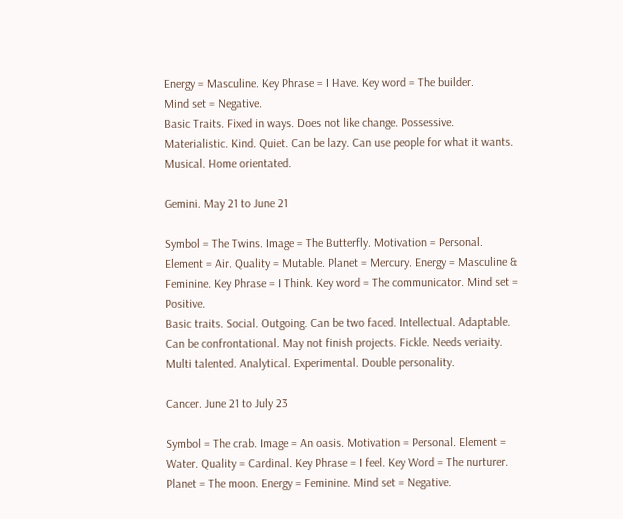Energy = Masculine. Key Phrase = I Have. Key word = The builder.
Mind set = Negative.
Basic Traits. Fixed in ways. Does not like change. Possessive. Materialistic. Kind. Quiet. Can be lazy. Can use people for what it wants. Musical. Home orientated.

Gemini. May 21 to June 21

Symbol = The Twins. Image = The Butterfly. Motivation = Personal. Element = Air. Quality = Mutable. Planet = Mercury. Energy = Masculine & Feminine. Key Phrase = I Think. Key word = The communicator. Mind set = Positive.
Basic traits. Social. Outgoing. Can be two faced. Intellectual. Adaptable. Can be confrontational. May not finish projects. Fickle. Needs veriaity. Multi talented. Analytical. Experimental. Double personality.

Cancer. June 21 to July 23

Symbol = The crab. Image = An oasis. Motivation = Personal. Element = Water. Quality = Cardinal. Key Phrase = I feel. Key Word = The nurturer. Planet = The moon. Energy = Feminine. Mind set = Negative.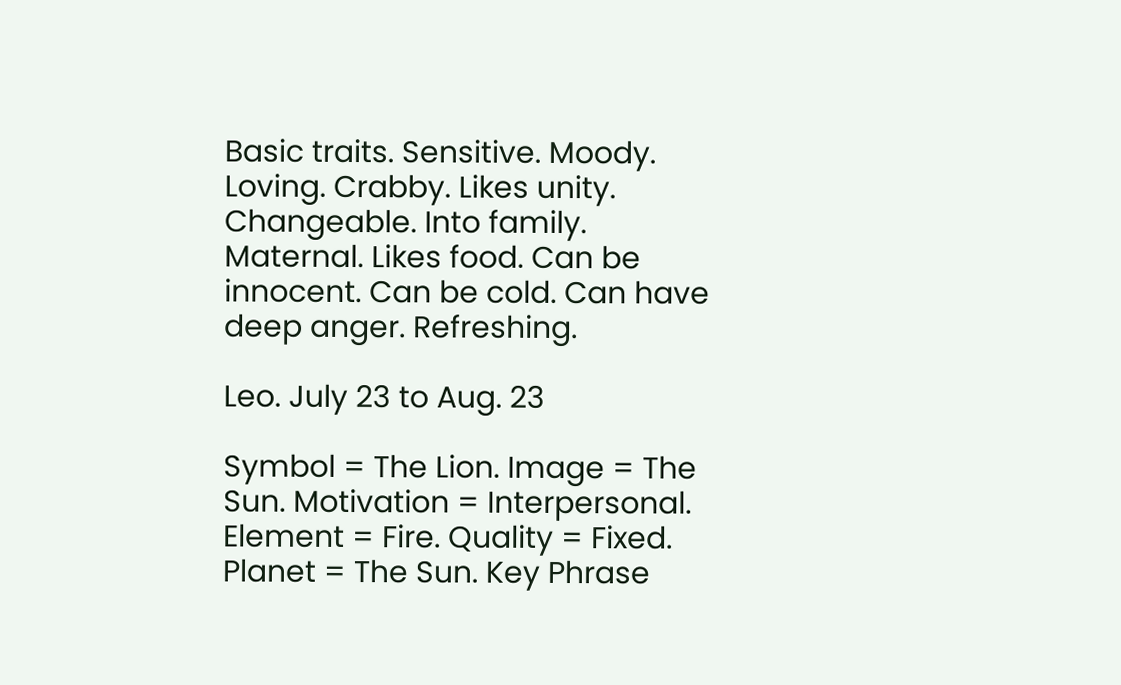Basic traits. Sensitive. Moody. Loving. Crabby. Likes unity. Changeable. Into family. Maternal. Likes food. Can be innocent. Can be cold. Can have deep anger. Refreshing.

Leo. July 23 to Aug. 23

Symbol = The Lion. Image = The Sun. Motivation = Interpersonal. Element = Fire. Quality = Fixed. Planet = The Sun. Key Phrase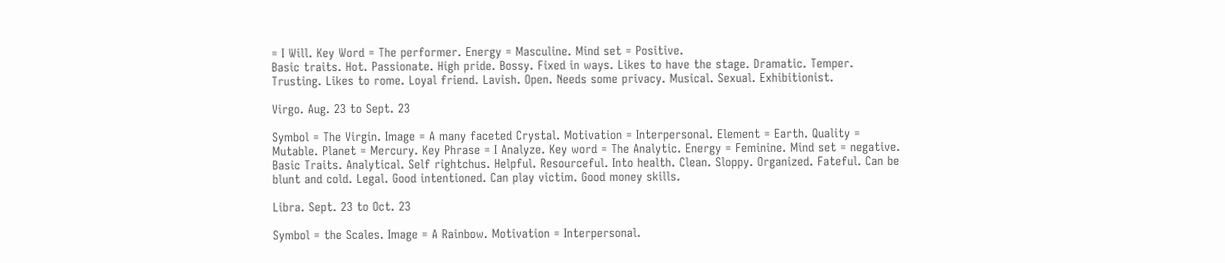= I Will. Key Word = The performer. Energy = Masculine. Mind set = Positive.
Basic traits. Hot. Passionate. High pride. Bossy. Fixed in ways. Likes to have the stage. Dramatic. Temper. Trusting. Likes to rome. Loyal friend. Lavish. Open. Needs some privacy. Musical. Sexual. Exhibitionist.

Virgo. Aug. 23 to Sept. 23

Symbol = The Virgin. Image = A many faceted Crystal. Motivation = Interpersonal. Element = Earth. Quality = Mutable. Planet = Mercury. Key Phrase = I Analyze. Key word = The Analytic. Energy = Feminine. Mind set = negative.
Basic Traits. Analytical. Self rightchus. Helpful. Resourceful. Into health. Clean. Sloppy. Organized. Fateful. Can be blunt and cold. Legal. Good intentioned. Can play victim. Good money skills.

Libra. Sept. 23 to Oct. 23

Symbol = the Scales. Image = A Rainbow. Motivation = Interpersonal.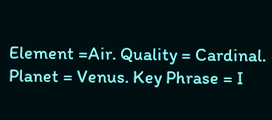Element =Air. Quality = Cardinal. Planet = Venus. Key Phrase = I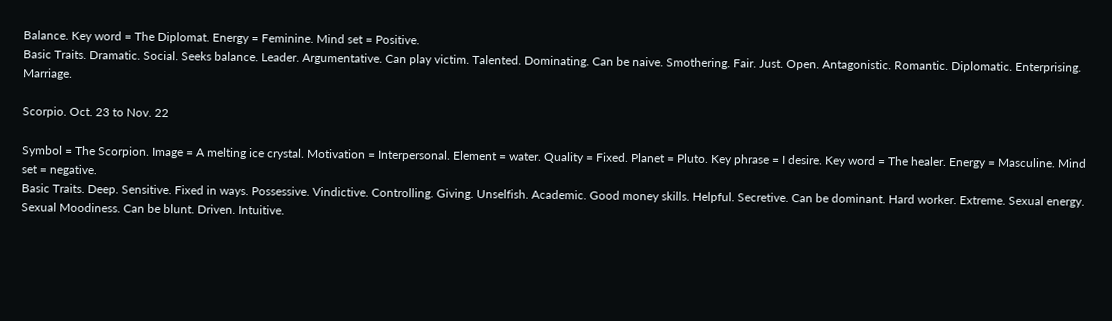Balance. Key word = The Diplomat. Energy = Feminine. Mind set = Positive.
Basic Traits. Dramatic. Social. Seeks balance. Leader. Argumentative. Can play victim. Talented. Dominating. Can be naive. Smothering. Fair. Just. Open. Antagonistic. Romantic. Diplomatic. Enterprising. Marriage.

Scorpio. Oct. 23 to Nov. 22

Symbol = The Scorpion. Image = A melting ice crystal. Motivation = Interpersonal. Element = water. Quality = Fixed. Planet = Pluto. Key phrase = I desire. Key word = The healer. Energy = Masculine. Mind set = negative.
Basic Traits. Deep. Sensitive. Fixed in ways. Possessive. Vindictive. Controlling. Giving. Unselfish. Academic. Good money skills. Helpful. Secretive. Can be dominant. Hard worker. Extreme. Sexual energy. Sexual Moodiness. Can be blunt. Driven. Intuitive.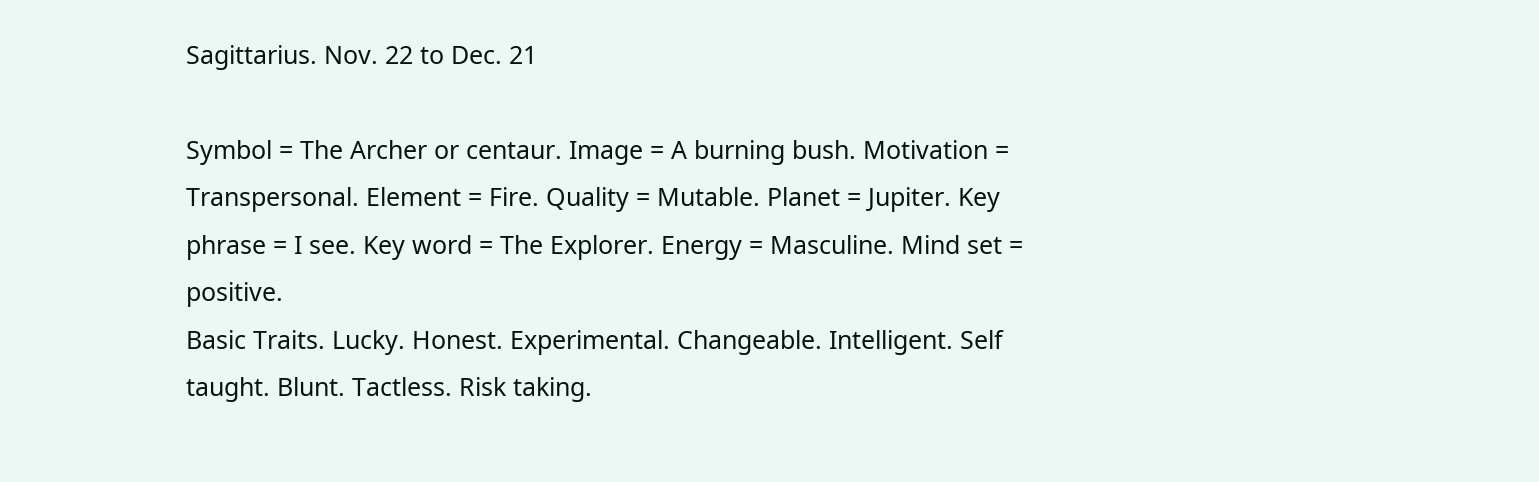Sagittarius. Nov. 22 to Dec. 21

Symbol = The Archer or centaur. Image = A burning bush. Motivation = Transpersonal. Element = Fire. Quality = Mutable. Planet = Jupiter. Key phrase = I see. Key word = The Explorer. Energy = Masculine. Mind set = positive.
Basic Traits. Lucky. Honest. Experimental. Changeable. Intelligent. Self taught. Blunt. Tactless. Risk taking.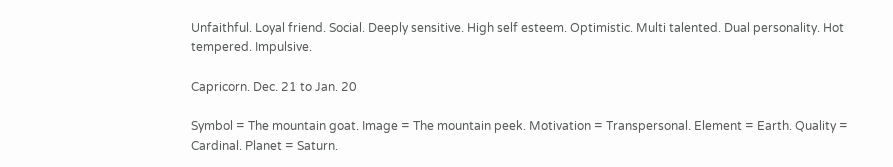Unfaithful. Loyal friend. Social. Deeply sensitive. High self esteem. Optimistic. Multi talented. Dual personality. Hot tempered. Impulsive.

Capricorn. Dec. 21 to Jan. 20

Symbol = The mountain goat. Image = The mountain peek. Motivation = Transpersonal. Element = Earth. Quality = Cardinal. Planet = Saturn.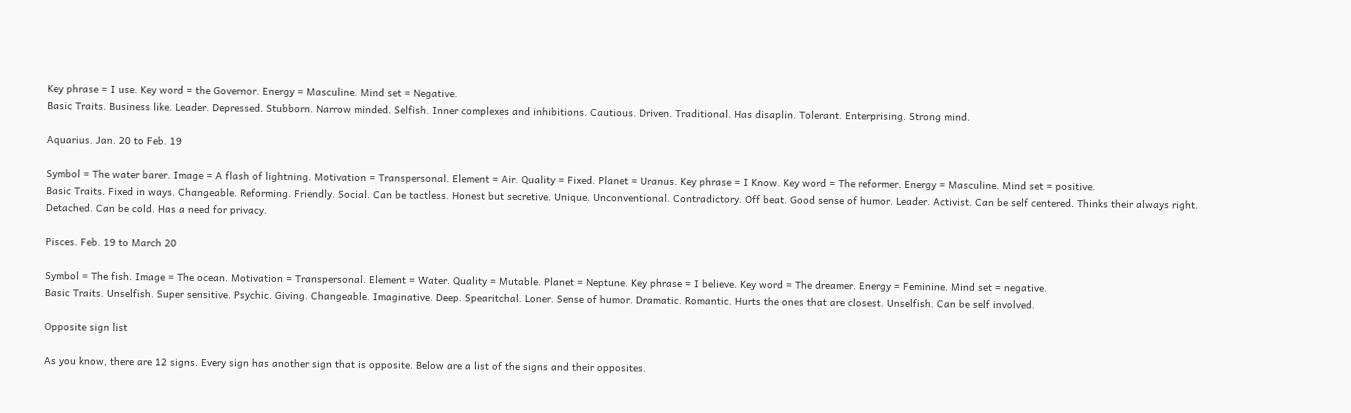Key phrase = I use. Key word = the Governor. Energy = Masculine. Mind set = Negative.
Basic Traits. Business like. Leader. Depressed. Stubborn. Narrow minded. Selfish. Inner complexes and inhibitions. Cautious. Driven. Traditional. Has disaplin. Tolerant. Enterprising. Strong mind.

Aquarius. Jan. 20 to Feb. 19

Symbol = The water barer. Image = A flash of lightning. Motivation = Transpersonal. Element = Air. Quality = Fixed. Planet = Uranus. Key phrase = I Know. Key word = The reformer. Energy = Masculine. Mind set = positive.
Basic Traits. Fixed in ways. Changeable. Reforming. Friendly. Social. Can be tactless. Honest but secretive. Unique. Unconventional. Contradictory. Off beat. Good sense of humor. Leader. Activist. Can be self centered. Thinks their always right. Detached. Can be cold. Has a need for privacy.

Pisces. Feb. 19 to March 20

Symbol = The fish. Image = The ocean. Motivation = Transpersonal. Element = Water. Quality = Mutable. Planet = Neptune. Key phrase = I believe. Key word = The dreamer. Energy = Feminine. Mind set = negative.
Basic Traits. Unselfish. Super sensitive. Psychic. Giving. Changeable. Imaginative. Deep. Spearitchal. Loner. Sense of humor. Dramatic. Romantic. Hurts the ones that are closest. Unselfish. Can be self involved.

Opposite sign list

As you know, there are 12 signs. Every sign has another sign that is opposite. Below are a list of the signs and their opposites.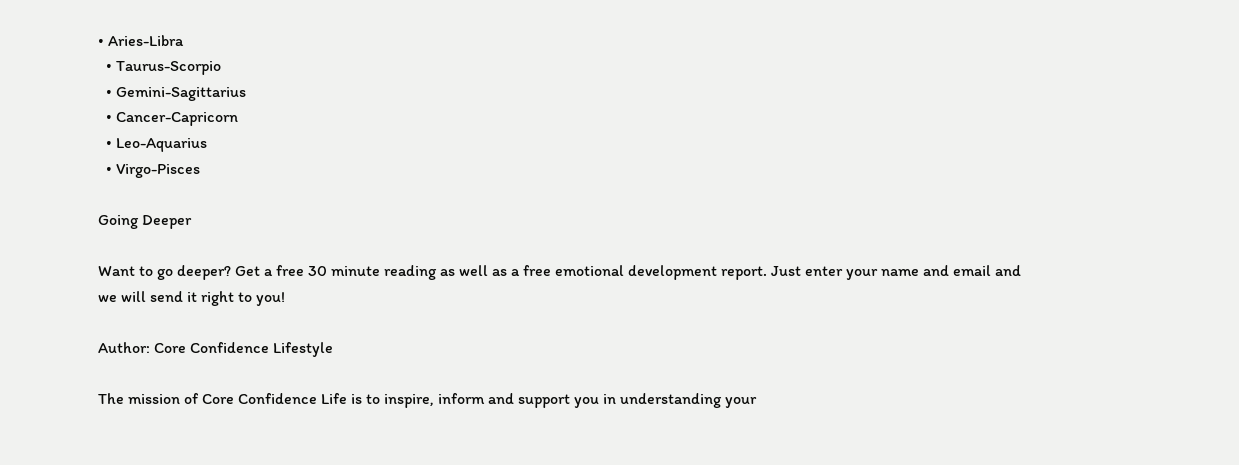• Aries-Libra
  • Taurus-Scorpio
  • Gemini-Sagittarius
  • Cancer-Capricorn
  • Leo-Aquarius
  • Virgo-Pisces

Going Deeper

Want to go deeper? Get a free 30 minute reading as well as a free emotional development report. Just enter your name and email and we will send it right to you!

Author: Core Confidence Lifestyle

The mission of Core Confidence Life is to inspire, inform and support you in understanding your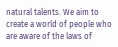natural talents. We aim to create a world of people who are aware of the laws of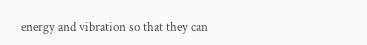energy and vibration so that they can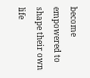become empowered to shape their own life